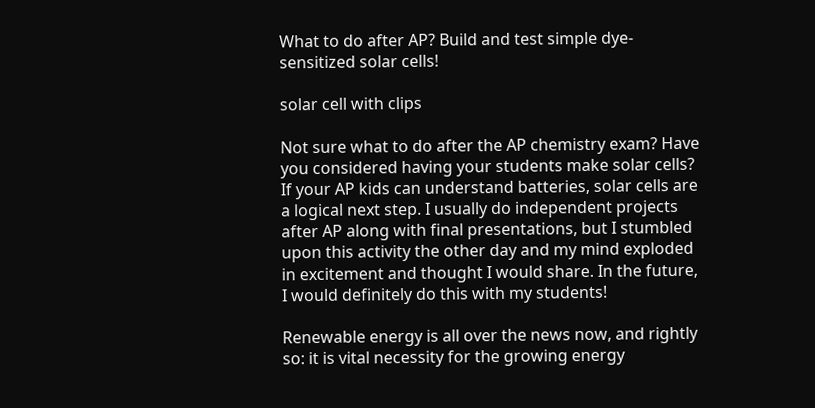What to do after AP? Build and test simple dye-sensitized solar cells!

solar cell with clips

Not sure what to do after the AP chemistry exam? Have you considered having your students make solar cells? If your AP kids can understand batteries, solar cells are a logical next step. I usually do independent projects after AP along with final presentations, but I stumbled upon this activity the other day and my mind exploded in excitement and thought I would share. In the future, I would definitely do this with my students!

Renewable energy is all over the news now, and rightly so: it is vital necessity for the growing energy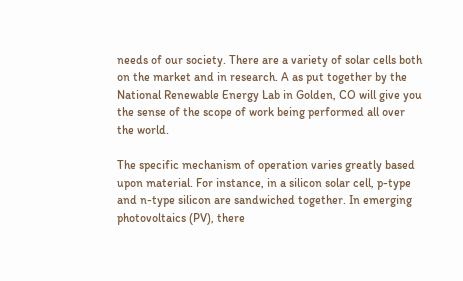needs of our society. There are a variety of solar cells both on the market and in research. A as put together by the National Renewable Energy Lab in Golden, CO will give you the sense of the scope of work being performed all over the world.

The specific mechanism of operation varies greatly based upon material. For instance, in a silicon solar cell, p-type and n-type silicon are sandwiched together. In emerging photovoltaics (PV), there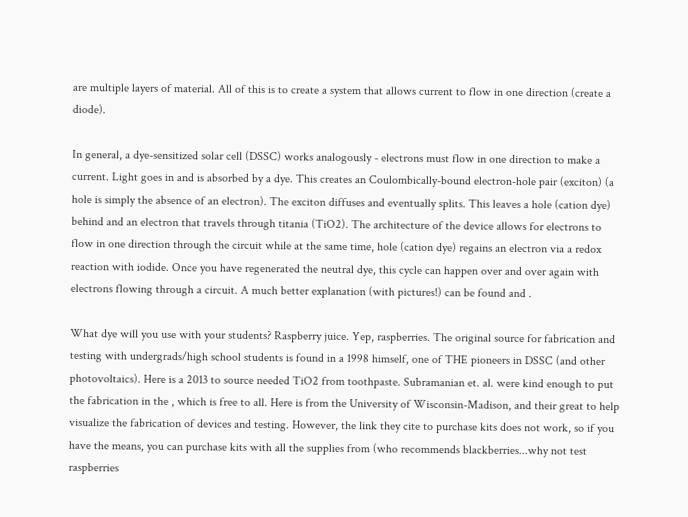are multiple layers of material. All of this is to create a system that allows current to flow in one direction (create a diode).

In general, a dye-sensitized solar cell (DSSC) works analogously - electrons must flow in one direction to make a current. Light goes in and is absorbed by a dye. This creates an Coulombically-bound electron-hole pair (exciton) (a hole is simply the absence of an electron). The exciton diffuses and eventually splits. This leaves a hole (cation dye) behind and an electron that travels through titania (TiO2). The architecture of the device allows for electrons to flow in one direction through the circuit while at the same time, hole (cation dye) regains an electron via a redox reaction with iodide. Once you have regenerated the neutral dye, this cycle can happen over and over again with electrons flowing through a circuit. A much better explanation (with pictures!) can be found and .

What dye will you use with your students? Raspberry juice. Yep, raspberries. The original source for fabrication and testing with undergrads/high school students is found in a 1998 himself, one of THE pioneers in DSSC (and other photovoltaics). Here is a 2013 to source needed TiO2 from toothpaste. Subramanian et. al. were kind enough to put the fabrication in the , which is free to all. Here is from the University of Wisconsin-Madison, and their great to help visualize the fabrication of devices and testing. However, the link they cite to purchase kits does not work, so if you have the means, you can purchase kits with all the supplies from (who recommends blackberries...why not test raspberries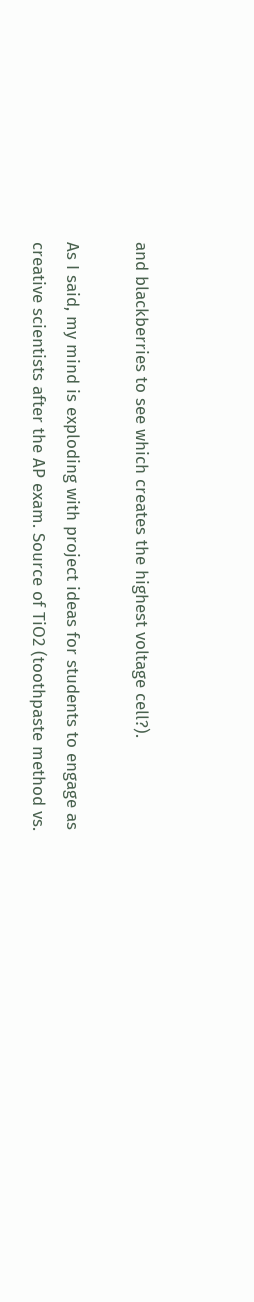and blackberries to see which creates the highest voltage cell?).

As I said, my mind is exploding with project ideas for students to engage as creative scientists after the AP exam. Source of TiO2 (toothpaste method vs.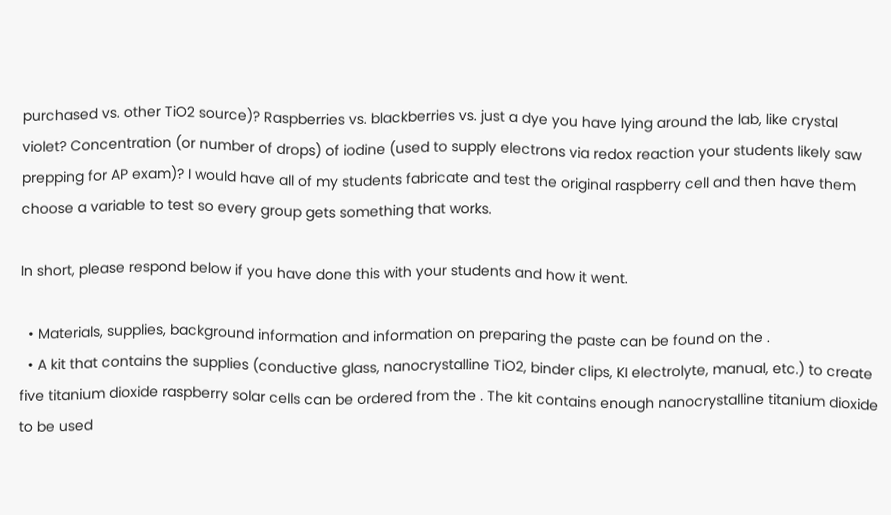purchased vs. other TiO2 source)? Raspberries vs. blackberries vs. just a dye you have lying around the lab, like crystal violet? Concentration (or number of drops) of iodine (used to supply electrons via redox reaction your students likely saw prepping for AP exam)? I would have all of my students fabricate and test the original raspberry cell and then have them choose a variable to test so every group gets something that works.

In short, please respond below if you have done this with your students and how it went.

  • Materials, supplies, background information and information on preparing the paste can be found on the .
  • A kit that contains the supplies (conductive glass, nanocrystalline TiO2, binder clips, KI electrolyte, manual, etc.) to create five titanium dioxide raspberry solar cells can be ordered from the . The kit contains enough nanocrystalline titanium dioxide to be used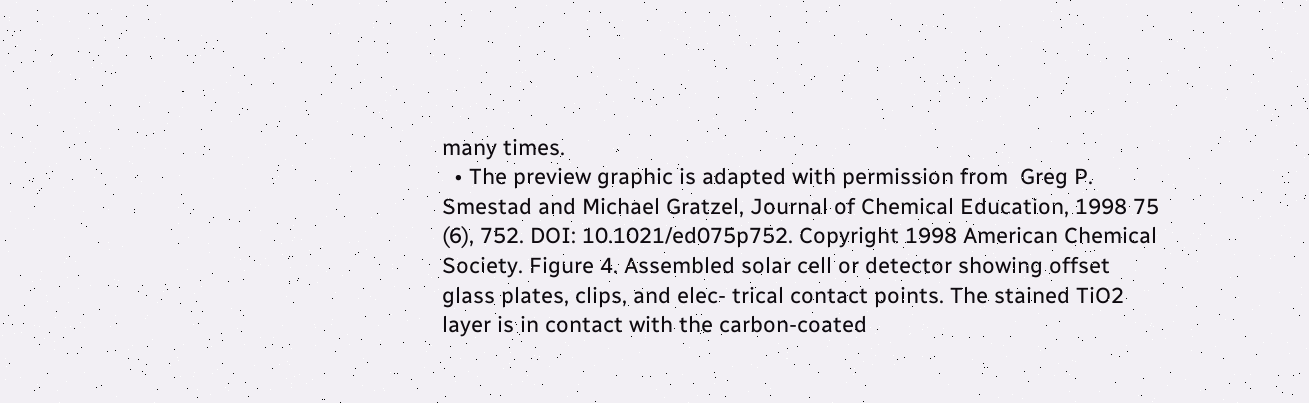many times.
  • The preview graphic is adapted with permission from  Greg P. Smestad and Michael Gratzel, Journal of Chemical Education, 1998 75 (6), 752. DOI: 10.1021/ed075p752. Copyright 1998 American Chemical Society. Figure 4. Assembled solar cell or detector showing offset glass plates, clips, and elec- trical contact points. The stained TiO2 layer is in contact with the carbon-coated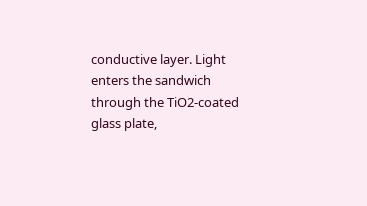conductive layer. Light enters the sandwich through the TiO2-coated glass plate,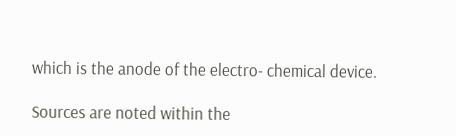which is the anode of the electro- chemical device.

Sources are noted within the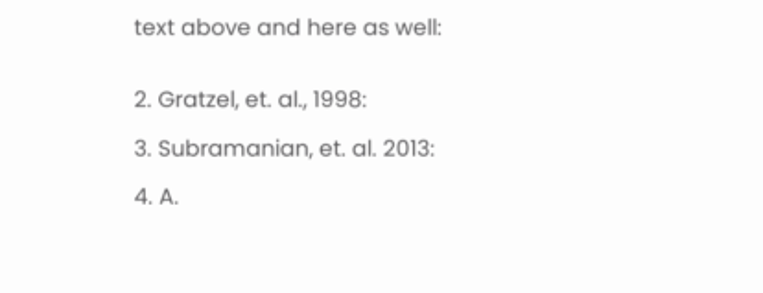text above and here as well:


2. Gratzel, et. al., 1998:

3. Subramanian, et. al. 2013:

4. A.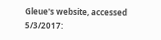Gleue's website, accessed 5/3/2017: